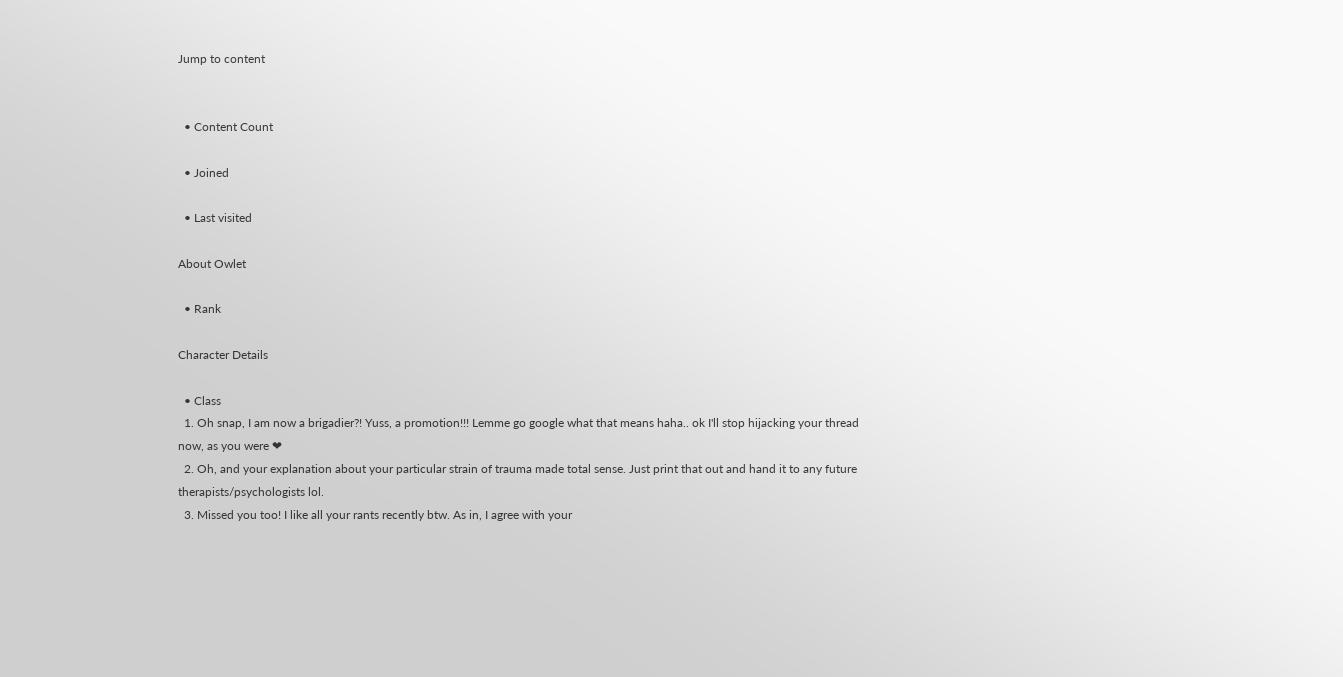Jump to content


  • Content Count

  • Joined

  • Last visited

About Owlet

  • Rank

Character Details

  • Class
  1. Oh snap, I am now a brigadier?! Yuss, a promotion!!! Lemme go google what that means haha.. ok I'll stop hijacking your thread now, as you were ❤
  2. Oh, and your explanation about your particular strain of trauma made total sense. Just print that out and hand it to any future therapists/psychologists lol.
  3. Missed you too! I like all your rants recently btw. As in, I agree with your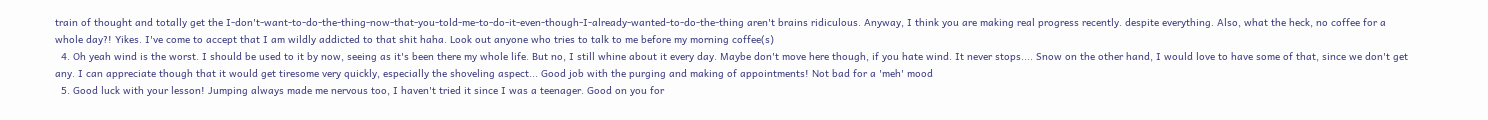train of thought and totally get the I-don't-want-to-do-the-thing-now-that-you-told-me-to-do-it-even-though-I-already-wanted-to-do-the-thing aren't brains ridiculous. Anyway, I think you are making real progress recently. despite everything. Also, what the heck, no coffee for a whole day?! Yikes. I've come to accept that I am wildly addicted to that shit haha. Look out anyone who tries to talk to me before my morning coffee(s)
  4. Oh yeah wind is the worst. I should be used to it by now, seeing as it's been there my whole life. But no, I still whine about it every day. Maybe don't move here though, if you hate wind. It never stops.... Snow on the other hand, I would love to have some of that, since we don't get any. I can appreciate though that it would get tiresome very quickly, especially the shoveling aspect... Good job with the purging and making of appointments! Not bad for a 'meh' mood
  5. Good luck with your lesson! Jumping always made me nervous too, I haven't tried it since I was a teenager. Good on you for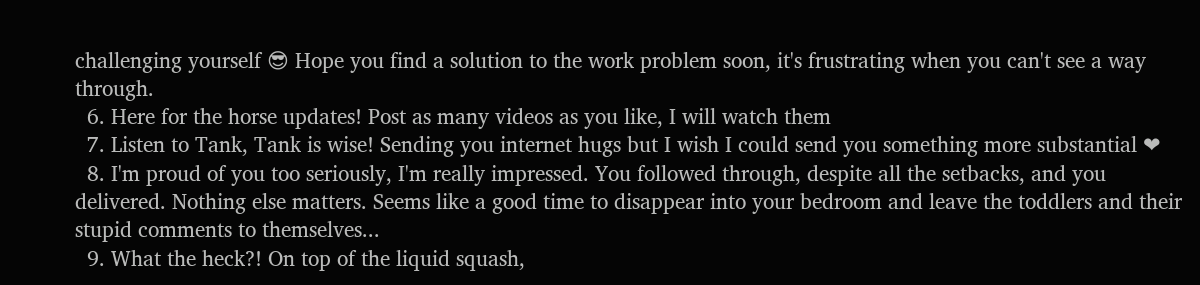challenging yourself 😎 Hope you find a solution to the work problem soon, it's frustrating when you can't see a way through.
  6. Here for the horse updates! Post as many videos as you like, I will watch them
  7. Listen to Tank, Tank is wise! Sending you internet hugs but I wish I could send you something more substantial ❤
  8. I'm proud of you too seriously, I'm really impressed. You followed through, despite all the setbacks, and you delivered. Nothing else matters. Seems like a good time to disappear into your bedroom and leave the toddlers and their stupid comments to themselves...
  9. What the heck?! On top of the liquid squash,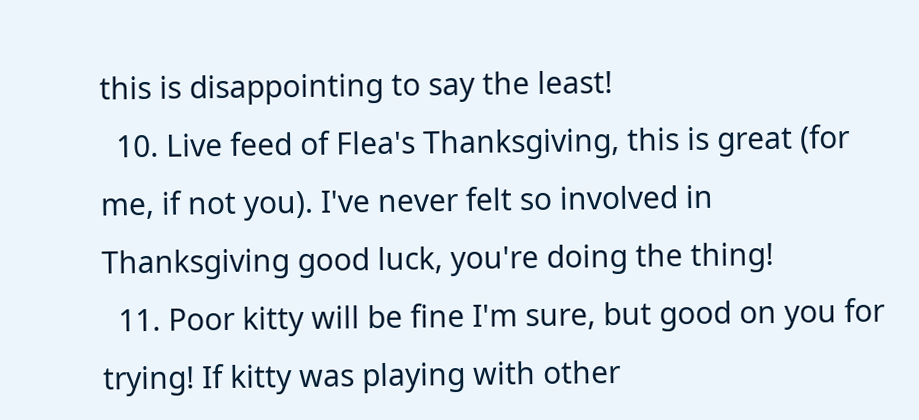this is disappointing to say the least!
  10. Live feed of Flea's Thanksgiving, this is great (for me, if not you). I've never felt so involved in Thanksgiving good luck, you're doing the thing!
  11. Poor kitty will be fine I'm sure, but good on you for trying! If kitty was playing with other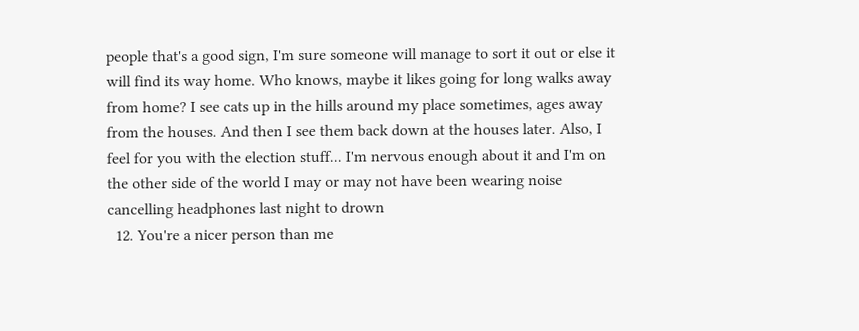people that's a good sign, I'm sure someone will manage to sort it out or else it will find its way home. Who knows, maybe it likes going for long walks away from home? I see cats up in the hills around my place sometimes, ages away from the houses. And then I see them back down at the houses later. Also, I feel for you with the election stuff... I'm nervous enough about it and I'm on the other side of the world I may or may not have been wearing noise cancelling headphones last night to drown
  12. You're a nicer person than me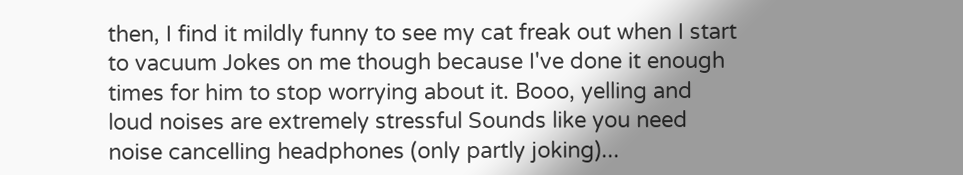then, I find it mildly funny to see my cat freak out when I start to vacuum Jokes on me though because I've done it enough times for him to stop worrying about it. Booo, yelling and loud noises are extremely stressful Sounds like you need noise cancelling headphones (only partly joking)...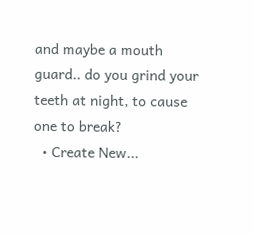and maybe a mouth guard.. do you grind your teeth at night, to cause one to break?
  • Create New...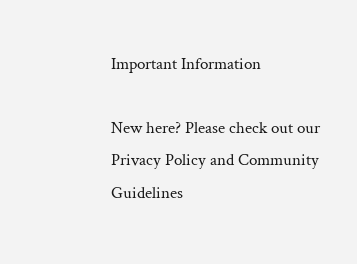Important Information

New here? Please check out our Privacy Policy and Community Guidelines